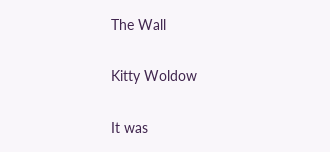The Wall

Kitty Woldow

It was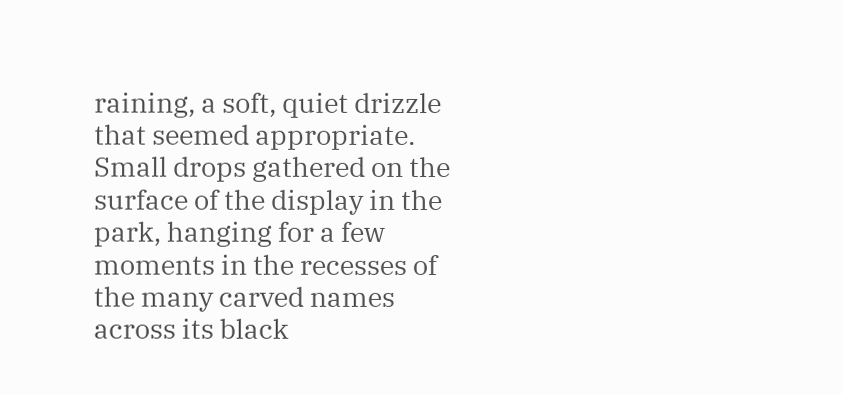raining, a soft, quiet drizzle that seemed appropriate. Small drops gathered on the surface of the display in the park, hanging for a few moments in the recesses of the many carved names across its black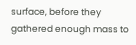surface, before they gathered enough mass to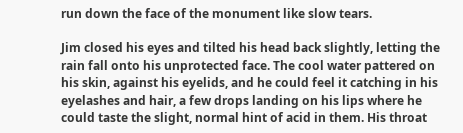run down the face of the monument like slow tears.

Jim closed his eyes and tilted his head back slightly, letting the rain fall onto his unprotected face. The cool water pattered on his skin, against his eyelids, and he could feel it catching in his eyelashes and hair, a few drops landing on his lips where he could taste the slight, normal hint of acid in them. His throat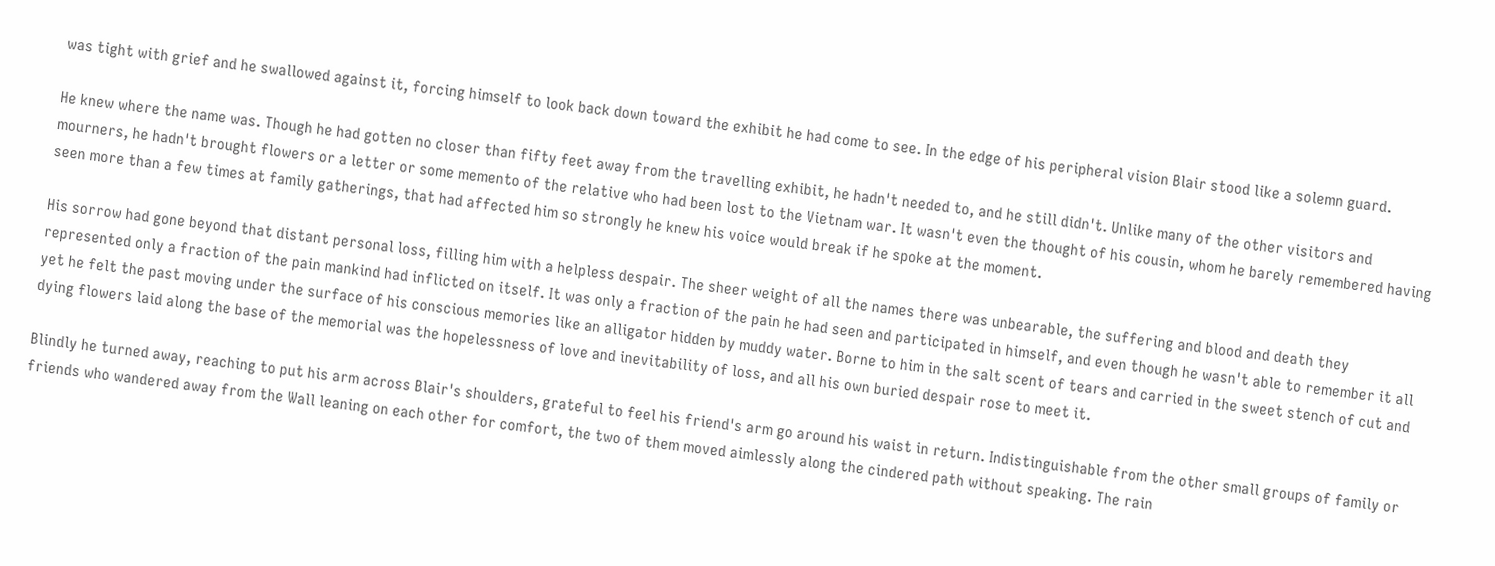was tight with grief and he swallowed against it, forcing himself to look back down toward the exhibit he had come to see. In the edge of his peripheral vision Blair stood like a solemn guard.

He knew where the name was. Though he had gotten no closer than fifty feet away from the travelling exhibit, he hadn't needed to, and he still didn't. Unlike many of the other visitors and mourners, he hadn't brought flowers or a letter or some memento of the relative who had been lost to the Vietnam war. It wasn't even the thought of his cousin, whom he barely remembered having seen more than a few times at family gatherings, that had affected him so strongly he knew his voice would break if he spoke at the moment.

His sorrow had gone beyond that distant personal loss, filling him with a helpless despair. The sheer weight of all the names there was unbearable, the suffering and blood and death they represented only a fraction of the pain mankind had inflicted on itself. It was only a fraction of the pain he had seen and participated in himself, and even though he wasn't able to remember it all yet he felt the past moving under the surface of his conscious memories like an alligator hidden by muddy water. Borne to him in the salt scent of tears and carried in the sweet stench of cut and dying flowers laid along the base of the memorial was the hopelessness of love and inevitability of loss, and all his own buried despair rose to meet it.

Blindly he turned away, reaching to put his arm across Blair's shoulders, grateful to feel his friend's arm go around his waist in return. Indistinguishable from the other small groups of family or friends who wandered away from the Wall leaning on each other for comfort, the two of them moved aimlessly along the cindered path without speaking. The rain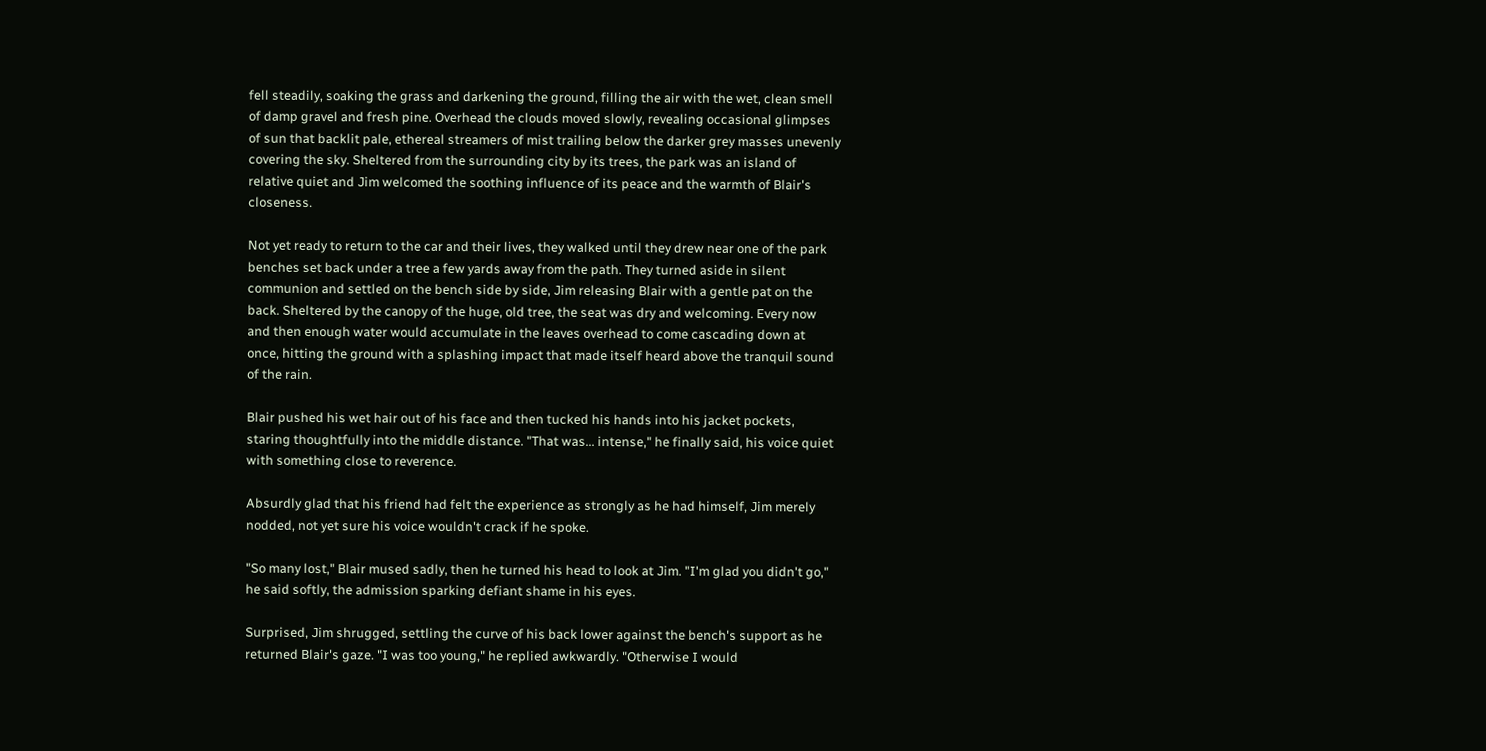fell steadily, soaking the grass and darkening the ground, filling the air with the wet, clean smell of damp gravel and fresh pine. Overhead the clouds moved slowly, revealing occasional glimpses of sun that backlit pale, ethereal streamers of mist trailing below the darker grey masses unevenly covering the sky. Sheltered from the surrounding city by its trees, the park was an island of relative quiet and Jim welcomed the soothing influence of its peace and the warmth of Blair's closeness.

Not yet ready to return to the car and their lives, they walked until they drew near one of the park benches set back under a tree a few yards away from the path. They turned aside in silent communion and settled on the bench side by side, Jim releasing Blair with a gentle pat on the back. Sheltered by the canopy of the huge, old tree, the seat was dry and welcoming. Every now and then enough water would accumulate in the leaves overhead to come cascading down at once, hitting the ground with a splashing impact that made itself heard above the tranquil sound of the rain.

Blair pushed his wet hair out of his face and then tucked his hands into his jacket pockets, staring thoughtfully into the middle distance. "That was... intense," he finally said, his voice quiet with something close to reverence.

Absurdly glad that his friend had felt the experience as strongly as he had himself, Jim merely nodded, not yet sure his voice wouldn't crack if he spoke.

"So many lost," Blair mused sadly, then he turned his head to look at Jim. "I'm glad you didn't go," he said softly, the admission sparking defiant shame in his eyes.

Surprised, Jim shrugged, settling the curve of his back lower against the bench's support as he returned Blair's gaze. "I was too young," he replied awkwardly. "Otherwise I would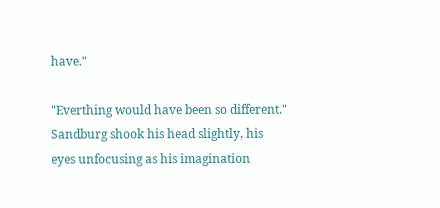have."

"Everthing would have been so different." Sandburg shook his head slightly, his eyes unfocusing as his imagination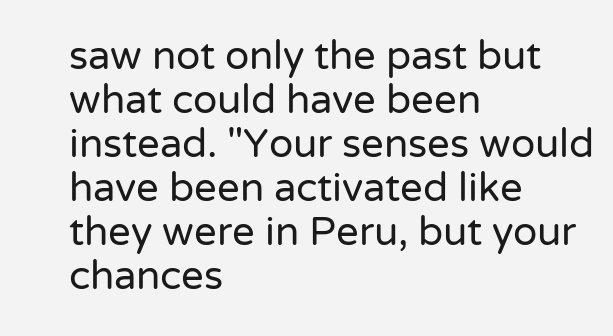saw not only the past but what could have been instead. "Your senses would have been activated like they were in Peru, but your chances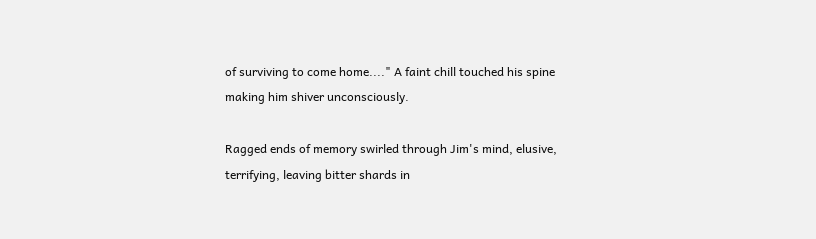of surviving to come home...." A faint chill touched his spine making him shiver unconsciously.

Ragged ends of memory swirled through Jim's mind, elusive, terrifying, leaving bitter shards in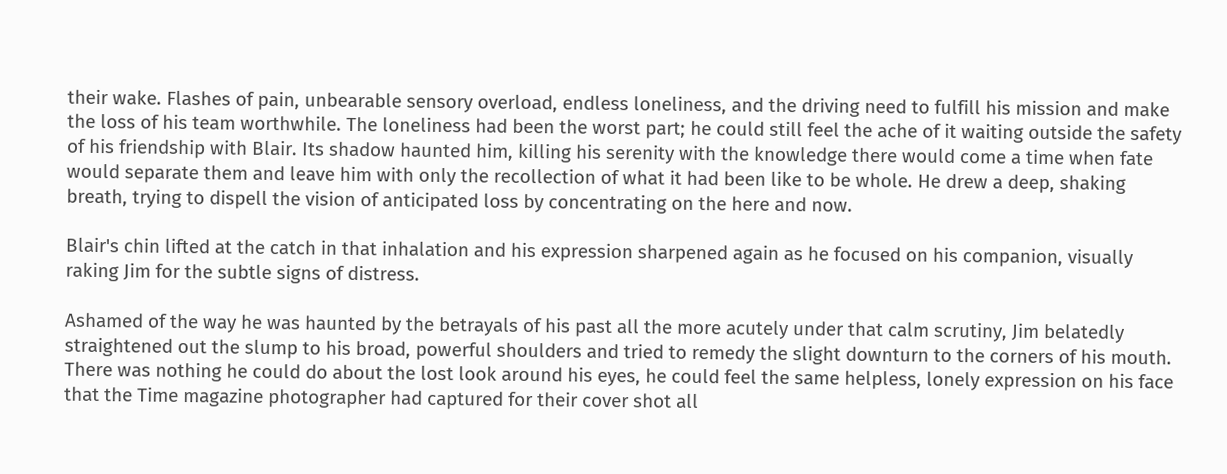their wake. Flashes of pain, unbearable sensory overload, endless loneliness, and the driving need to fulfill his mission and make the loss of his team worthwhile. The loneliness had been the worst part; he could still feel the ache of it waiting outside the safety of his friendship with Blair. Its shadow haunted him, killing his serenity with the knowledge there would come a time when fate would separate them and leave him with only the recollection of what it had been like to be whole. He drew a deep, shaking breath, trying to dispell the vision of anticipated loss by concentrating on the here and now.

Blair's chin lifted at the catch in that inhalation and his expression sharpened again as he focused on his companion, visually raking Jim for the subtle signs of distress.

Ashamed of the way he was haunted by the betrayals of his past all the more acutely under that calm scrutiny, Jim belatedly straightened out the slump to his broad, powerful shoulders and tried to remedy the slight downturn to the corners of his mouth. There was nothing he could do about the lost look around his eyes, he could feel the same helpless, lonely expression on his face that the Time magazine photographer had captured for their cover shot all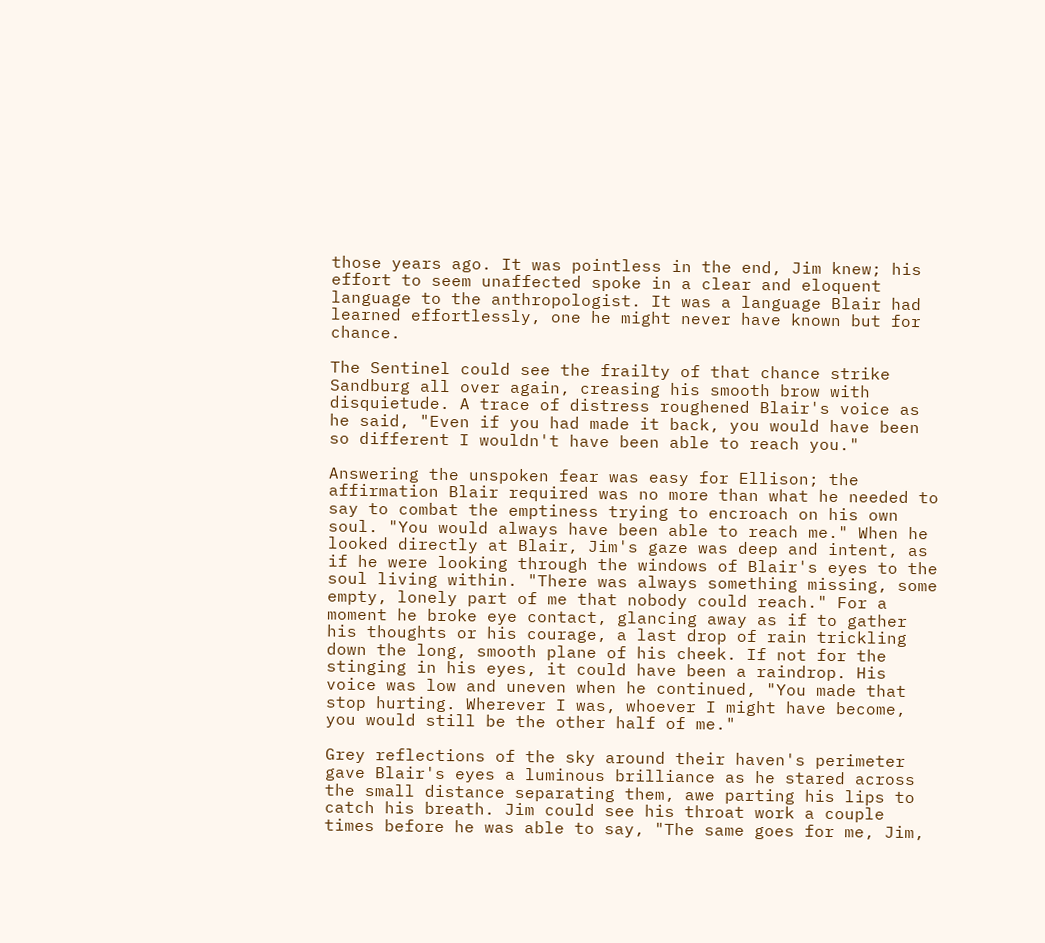those years ago. It was pointless in the end, Jim knew; his effort to seem unaffected spoke in a clear and eloquent language to the anthropologist. It was a language Blair had learned effortlessly, one he might never have known but for chance.

The Sentinel could see the frailty of that chance strike Sandburg all over again, creasing his smooth brow with disquietude. A trace of distress roughened Blair's voice as he said, "Even if you had made it back, you would have been so different I wouldn't have been able to reach you."

Answering the unspoken fear was easy for Ellison; the affirmation Blair required was no more than what he needed to say to combat the emptiness trying to encroach on his own soul. "You would always have been able to reach me." When he looked directly at Blair, Jim's gaze was deep and intent, as if he were looking through the windows of Blair's eyes to the soul living within. "There was always something missing, some empty, lonely part of me that nobody could reach." For a moment he broke eye contact, glancing away as if to gather his thoughts or his courage, a last drop of rain trickling down the long, smooth plane of his cheek. If not for the stinging in his eyes, it could have been a raindrop. His voice was low and uneven when he continued, "You made that stop hurting. Wherever I was, whoever I might have become, you would still be the other half of me."

Grey reflections of the sky around their haven's perimeter gave Blair's eyes a luminous brilliance as he stared across the small distance separating them, awe parting his lips to catch his breath. Jim could see his throat work a couple times before he was able to say, "The same goes for me, Jim,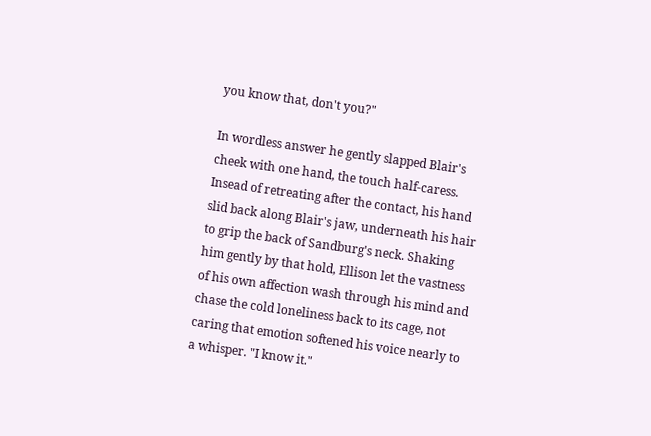you know that, don't you?"

In wordless answer he gently slapped Blair's cheek with one hand, the touch half-caress. Insead of retreating after the contact, his hand slid back along Blair's jaw, underneath his hair to grip the back of Sandburg's neck. Shaking him gently by that hold, Ellison let the vastness of his own affection wash through his mind and chase the cold loneliness back to its cage, not caring that emotion softened his voice nearly to a whisper. "I know it."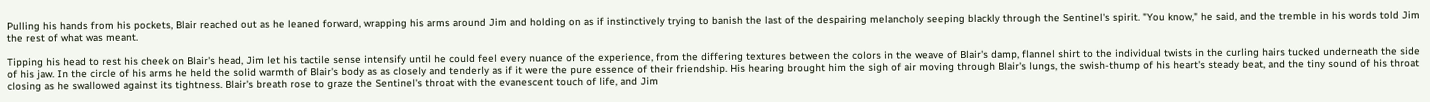Pulling his hands from his pockets, Blair reached out as he leaned forward, wrapping his arms around Jim and holding on as if instinctively trying to banish the last of the despairing melancholy seeping blackly through the Sentinel's spirit. "You know," he said, and the tremble in his words told Jim the rest of what was meant.

Tipping his head to rest his cheek on Blair's head, Jim let his tactile sense intensify until he could feel every nuance of the experience, from the differing textures between the colors in the weave of Blair's damp, flannel shirt to the individual twists in the curling hairs tucked underneath the side of his jaw. In the circle of his arms he held the solid warmth of Blair's body as as closely and tenderly as if it were the pure essence of their friendship. His hearing brought him the sigh of air moving through Blair's lungs, the swish-thump of his heart's steady beat, and the tiny sound of his throat closing as he swallowed against its tightness. Blair's breath rose to graze the Sentinel's throat with the evanescent touch of life, and Jim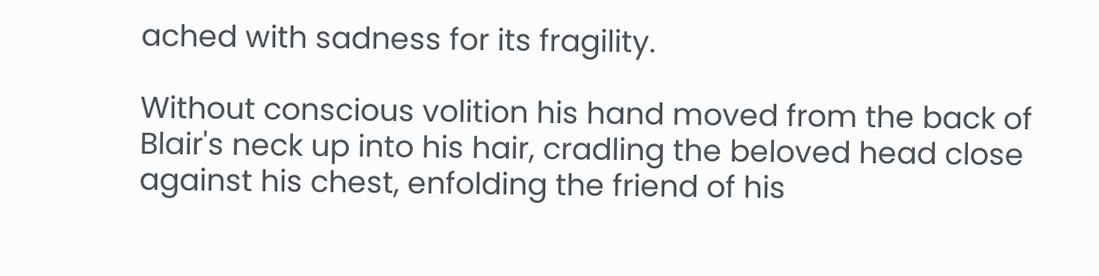ached with sadness for its fragility.

Without conscious volition his hand moved from the back of Blair's neck up into his hair, cradling the beloved head close against his chest, enfolding the friend of his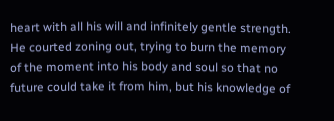heart with all his will and infinitely gentle strength. He courted zoning out, trying to burn the memory of the moment into his body and soul so that no future could take it from him, but his knowledge of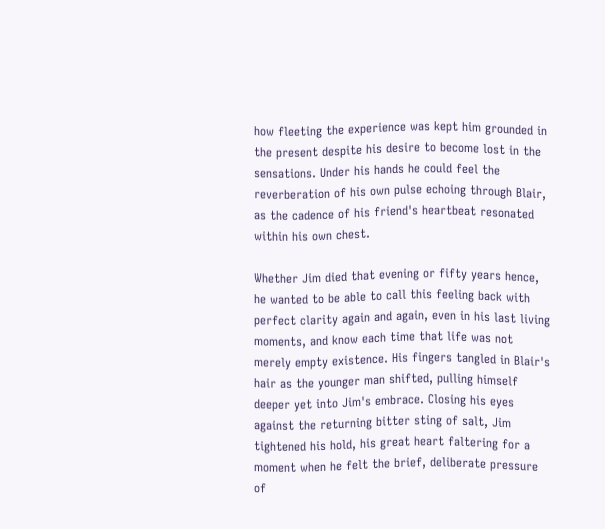how fleeting the experience was kept him grounded in the present despite his desire to become lost in the sensations. Under his hands he could feel the reverberation of his own pulse echoing through Blair, as the cadence of his friend's heartbeat resonated within his own chest.

Whether Jim died that evening or fifty years hence, he wanted to be able to call this feeling back with perfect clarity again and again, even in his last living moments, and know each time that life was not merely empty existence. His fingers tangled in Blair's hair as the younger man shifted, pulling himself deeper yet into Jim's embrace. Closing his eyes against the returning bitter sting of salt, Jim tightened his hold, his great heart faltering for a moment when he felt the brief, deliberate pressure of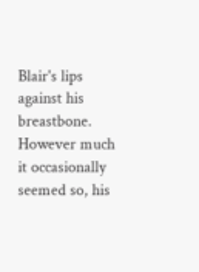Blair's lips against his breastbone. However much it occasionally seemed so, his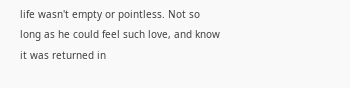life wasn't empty or pointless. Not so long as he could feel such love, and know it was returned in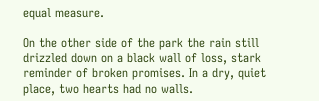equal measure.

On the other side of the park the rain still drizzled down on a black wall of loss, stark reminder of broken promises. In a dry, quiet place, two hearts had no walls.